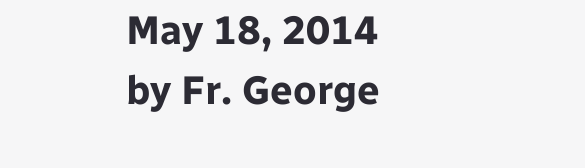May 18, 2014
by Fr. George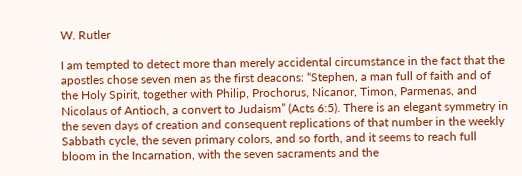W. Rutler

I am tempted to detect more than merely accidental circumstance in the fact that the apostles chose seven men as the first deacons: “Stephen, a man full of faith and of the Holy Spirit, together with Philip, Prochorus, Nicanor, Timon, Parmenas, and Nicolaus of Antioch, a convert to Judaism” (Acts 6:5). There is an elegant symmetry in the seven days of creation and consequent replications of that number in the weekly Sabbath cycle, the seven primary colors, and so forth, and it seems to reach full bloom in the Incarnation, with the seven sacraments and the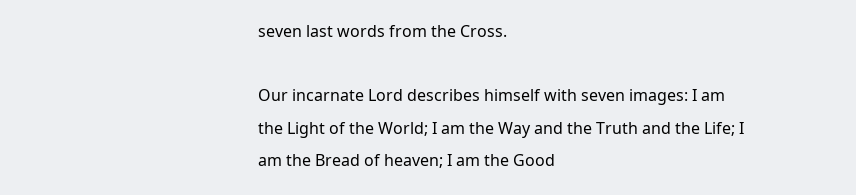seven last words from the Cross.

Our incarnate Lord describes himself with seven images: I am the Light of the World; I am the Way and the Truth and the Life; I am the Bread of heaven; I am the Good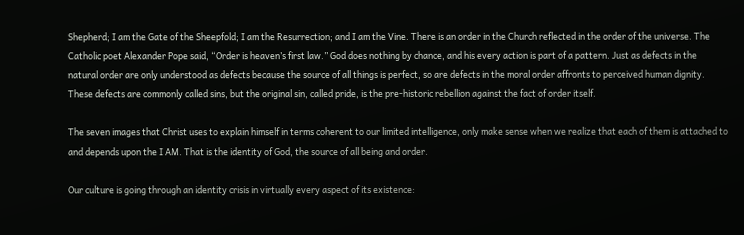Shepherd; I am the Gate of the Sheepfold; I am the Resurrection; and I am the Vine. There is an order in the Church reflected in the order of the universe. The Catholic poet Alexander Pope said, “Order is heaven’s first law.” God does nothing by chance, and his every action is part of a pattern. Just as defects in the natural order are only understood as defects because the source of all things is perfect, so are defects in the moral order affronts to perceived human dignity. These defects are commonly called sins, but the original sin, called pride, is the pre-historic rebellion against the fact of order itself.

The seven images that Christ uses to explain himself in terms coherent to our limited intelligence, only make sense when we realize that each of them is attached to and depends upon the I AM. That is the identity of God, the source of all being and order.

Our culture is going through an identity crisis in virtually every aspect of its existence: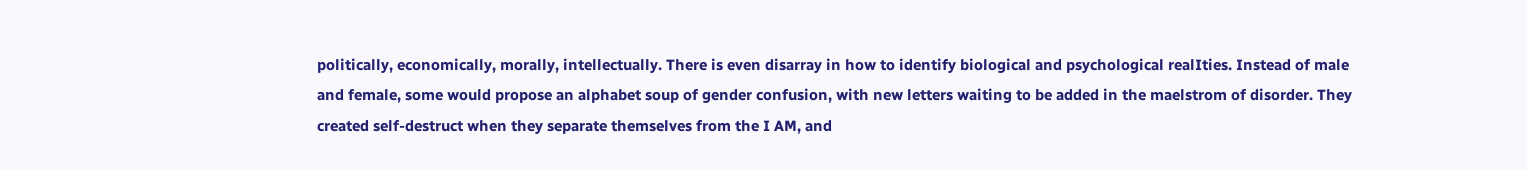politically, economically, morally, intellectually. There is even disarray in how to identify biological and psychological realIties. Instead of male and female, some would propose an alphabet soup of gender confusion, with new letters waiting to be added in the maelstrom of disorder. They created self-destruct when they separate themselves from the I AM, and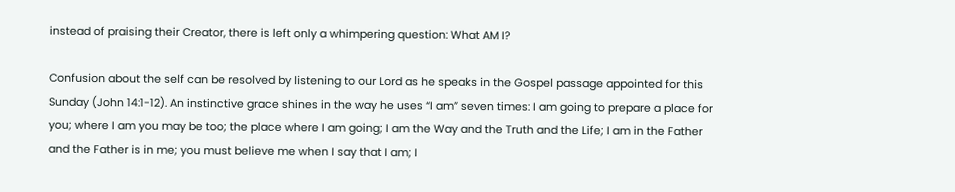instead of praising their Creator, there is left only a whimpering question: What AM I?

Confusion about the self can be resolved by listening to our Lord as he speaks in the Gospel passage appointed for this Sunday (John 14:1-12). An instinctive grace shines in the way he uses “I am” seven times: I am going to prepare a place for you; where I am you may be too; the place where I am going; I am the Way and the Truth and the Life; I am in the Father and the Father is in me; you must believe me when I say that I am; I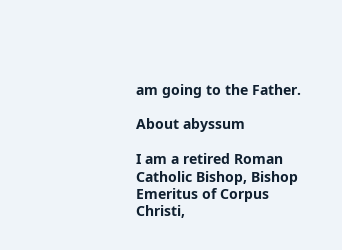am going to the Father.

About abyssum

I am a retired Roman Catholic Bishop, Bishop Emeritus of Corpus Christi,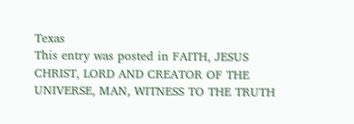Texas
This entry was posted in FAITH, JESUS CHRIST, LORD AND CREATOR OF THE UNIVERSE, MAN, WITNESS TO THE TRUTH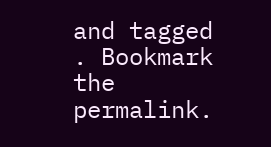and tagged . Bookmark the permalink.